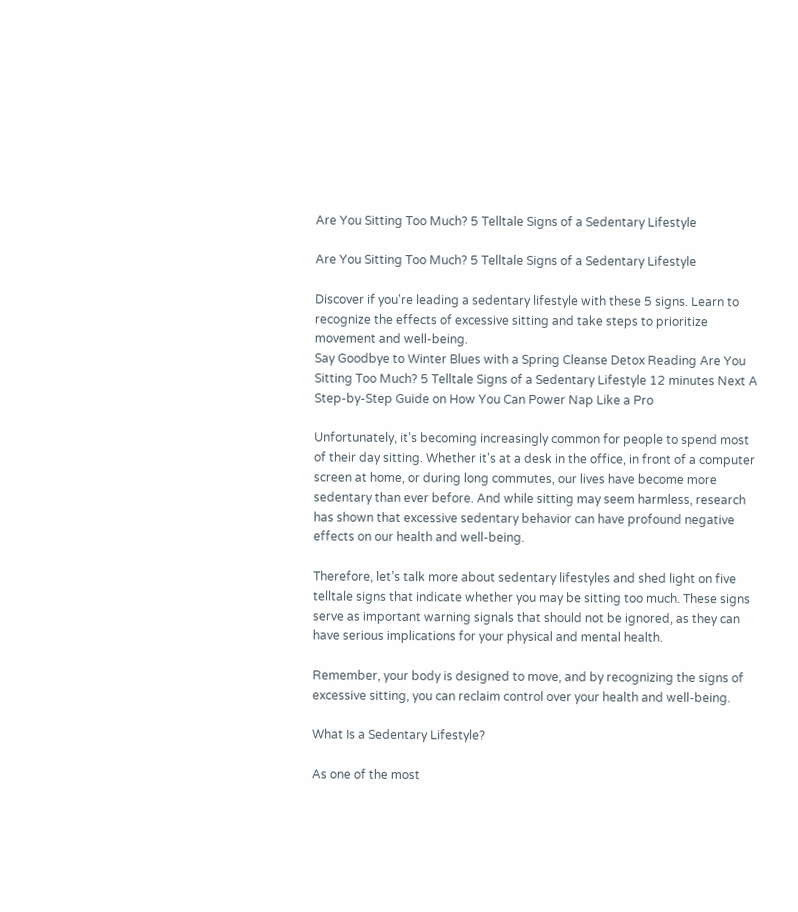Are You Sitting Too Much? 5 Telltale Signs of a Sedentary Lifestyle

Are You Sitting Too Much? 5 Telltale Signs of a Sedentary Lifestyle

Discover if you're leading a sedentary lifestyle with these 5 signs. Learn to recognize the effects of excessive sitting and take steps to prioritize movement and well-being.
Say Goodbye to Winter Blues with a Spring Cleanse Detox Reading Are You Sitting Too Much? 5 Telltale Signs of a Sedentary Lifestyle 12 minutes Next A Step-by-Step Guide on How You Can Power Nap Like a Pro

Unfortunately, it's becoming increasingly common for people to spend most of their day sitting. Whether it's at a desk in the office, in front of a computer screen at home, or during long commutes, our lives have become more sedentary than ever before. And while sitting may seem harmless, research has shown that excessive sedentary behavior can have profound negative effects on our health and well-being.

Therefore, let’s talk more about sedentary lifestyles and shed light on five telltale signs that indicate whether you may be sitting too much. These signs serve as important warning signals that should not be ignored, as they can have serious implications for your physical and mental health.

Remember, your body is designed to move, and by recognizing the signs of excessive sitting, you can reclaim control over your health and well-being.

What Is a Sedentary Lifestyle?

As one of the most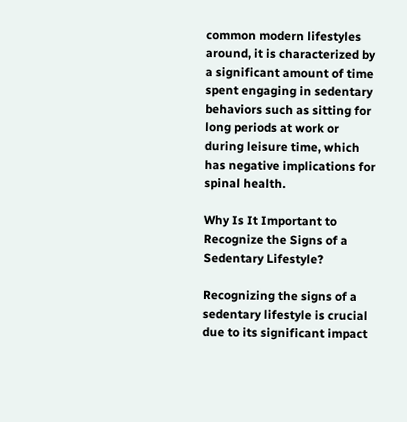common modern lifestyles around, it is characterized by a significant amount of time spent engaging in sedentary behaviors such as sitting for long periods at work or during leisure time, which has negative implications for spinal health.

Why Is It Important to Recognize the Signs of a Sedentary Lifestyle?

Recognizing the signs of a sedentary lifestyle is crucial due to its significant impact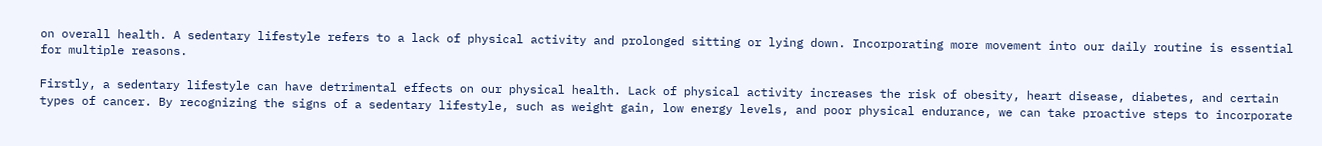on overall health. A sedentary lifestyle refers to a lack of physical activity and prolonged sitting or lying down. Incorporating more movement into our daily routine is essential for multiple reasons.

Firstly, a sedentary lifestyle can have detrimental effects on our physical health. Lack of physical activity increases the risk of obesity, heart disease, diabetes, and certain types of cancer. By recognizing the signs of a sedentary lifestyle, such as weight gain, low energy levels, and poor physical endurance, we can take proactive steps to incorporate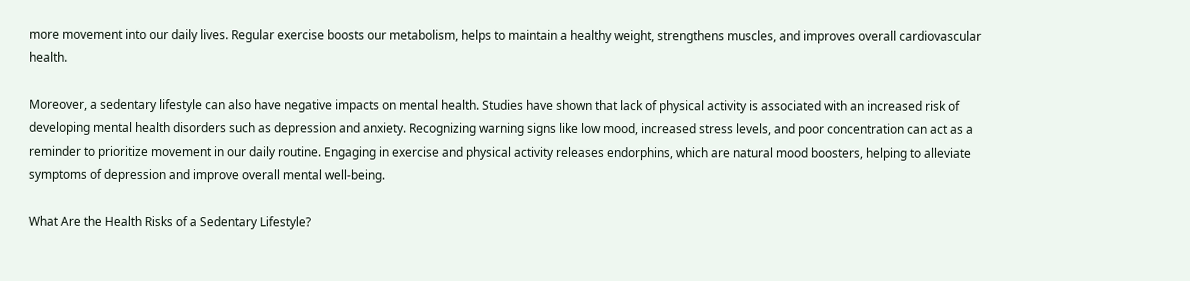more movement into our daily lives. Regular exercise boosts our metabolism, helps to maintain a healthy weight, strengthens muscles, and improves overall cardiovascular health.

Moreover, a sedentary lifestyle can also have negative impacts on mental health. Studies have shown that lack of physical activity is associated with an increased risk of developing mental health disorders such as depression and anxiety. Recognizing warning signs like low mood, increased stress levels, and poor concentration can act as a reminder to prioritize movement in our daily routine. Engaging in exercise and physical activity releases endorphins, which are natural mood boosters, helping to alleviate symptoms of depression and improve overall mental well-being.

What Are the Health Risks of a Sedentary Lifestyle?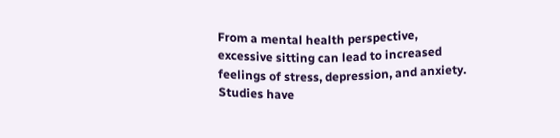From a mental health perspective, excessive sitting can lead to increased feelings of stress, depression, and anxiety. Studies have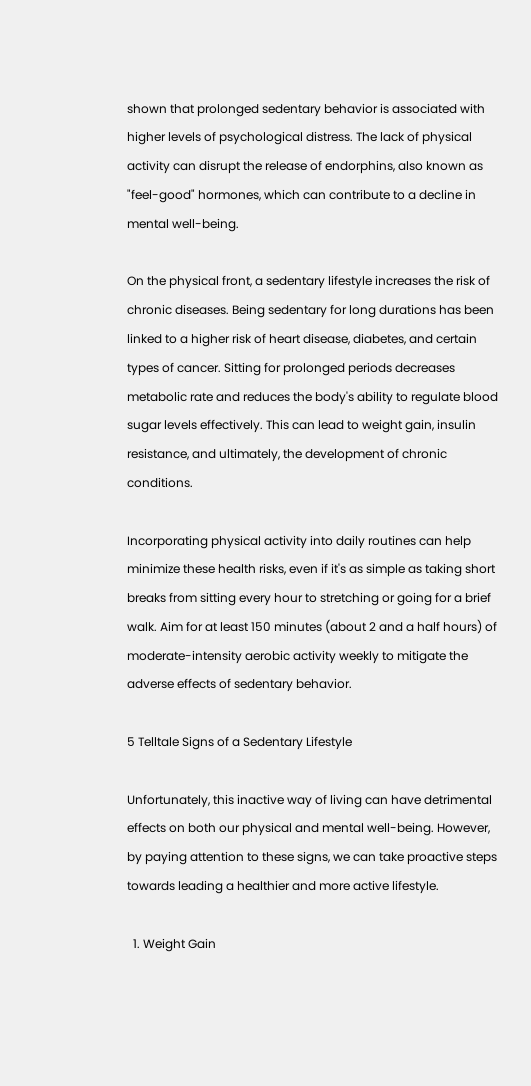shown that prolonged sedentary behavior is associated with higher levels of psychological distress. The lack of physical activity can disrupt the release of endorphins, also known as "feel-good" hormones, which can contribute to a decline in mental well-being.

On the physical front, a sedentary lifestyle increases the risk of chronic diseases. Being sedentary for long durations has been linked to a higher risk of heart disease, diabetes, and certain types of cancer. Sitting for prolonged periods decreases metabolic rate and reduces the body's ability to regulate blood sugar levels effectively. This can lead to weight gain, insulin resistance, and ultimately, the development of chronic conditions.

Incorporating physical activity into daily routines can help minimize these health risks, even if it's as simple as taking short breaks from sitting every hour to stretching or going for a brief walk. Aim for at least 150 minutes (about 2 and a half hours) of moderate-intensity aerobic activity weekly to mitigate the adverse effects of sedentary behavior.

5 Telltale Signs of a Sedentary Lifestyle

Unfortunately, this inactive way of living can have detrimental effects on both our physical and mental well-being. However, by paying attention to these signs, we can take proactive steps towards leading a healthier and more active lifestyle.

  1. Weight Gain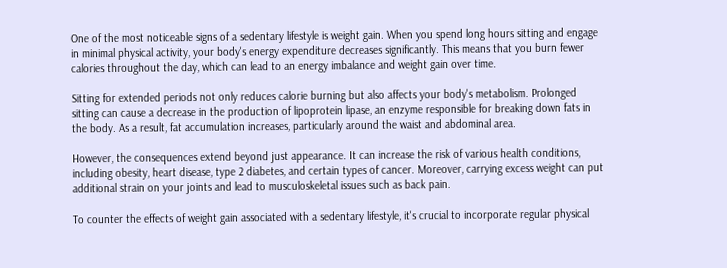One of the most noticeable signs of a sedentary lifestyle is weight gain. When you spend long hours sitting and engage in minimal physical activity, your body's energy expenditure decreases significantly. This means that you burn fewer calories throughout the day, which can lead to an energy imbalance and weight gain over time.

Sitting for extended periods not only reduces calorie burning but also affects your body's metabolism. Prolonged sitting can cause a decrease in the production of lipoprotein lipase, an enzyme responsible for breaking down fats in the body. As a result, fat accumulation increases, particularly around the waist and abdominal area.

However, the consequences extend beyond just appearance. It can increase the risk of various health conditions, including obesity, heart disease, type 2 diabetes, and certain types of cancer. Moreover, carrying excess weight can put additional strain on your joints and lead to musculoskeletal issues such as back pain.

To counter the effects of weight gain associated with a sedentary lifestyle, it's crucial to incorporate regular physical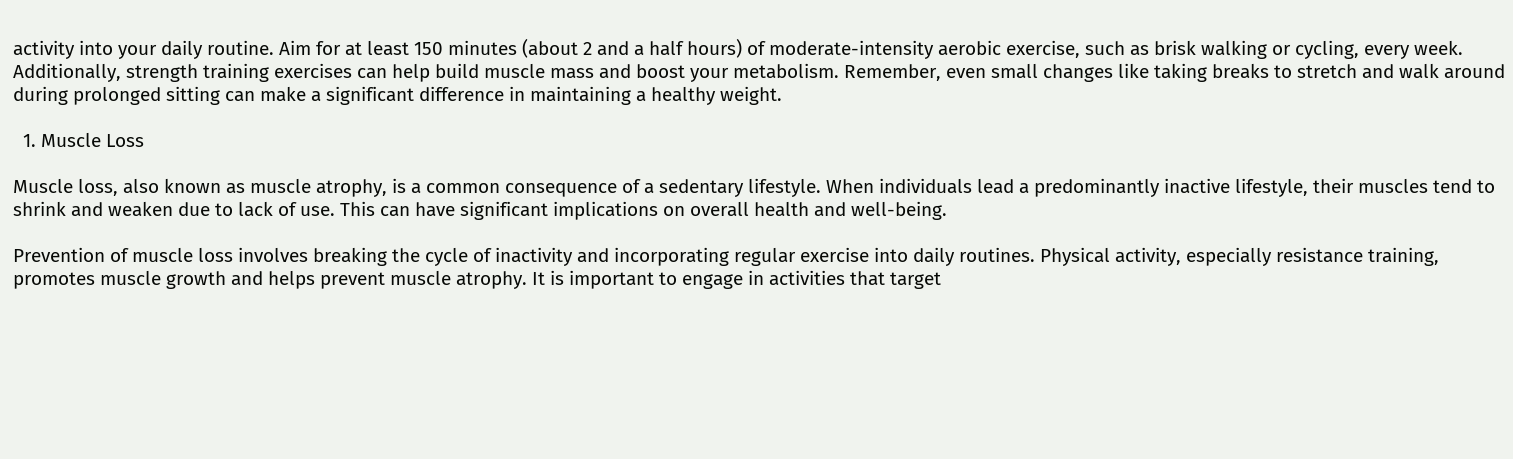activity into your daily routine. Aim for at least 150 minutes (about 2 and a half hours) of moderate-intensity aerobic exercise, such as brisk walking or cycling, every week. Additionally, strength training exercises can help build muscle mass and boost your metabolism. Remember, even small changes like taking breaks to stretch and walk around during prolonged sitting can make a significant difference in maintaining a healthy weight.

  1. Muscle Loss

Muscle loss, also known as muscle atrophy, is a common consequence of a sedentary lifestyle. When individuals lead a predominantly inactive lifestyle, their muscles tend to shrink and weaken due to lack of use. This can have significant implications on overall health and well-being.

Prevention of muscle loss involves breaking the cycle of inactivity and incorporating regular exercise into daily routines. Physical activity, especially resistance training, promotes muscle growth and helps prevent muscle atrophy. It is important to engage in activities that target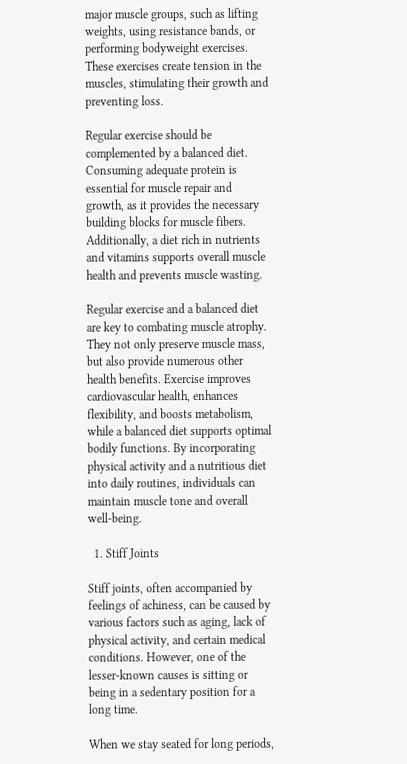major muscle groups, such as lifting weights, using resistance bands, or performing bodyweight exercises. These exercises create tension in the muscles, stimulating their growth and preventing loss.

Regular exercise should be complemented by a balanced diet. Consuming adequate protein is essential for muscle repair and growth, as it provides the necessary building blocks for muscle fibers. Additionally, a diet rich in nutrients and vitamins supports overall muscle health and prevents muscle wasting.

Regular exercise and a balanced diet are key to combating muscle atrophy. They not only preserve muscle mass, but also provide numerous other health benefits. Exercise improves cardiovascular health, enhances flexibility, and boosts metabolism, while a balanced diet supports optimal bodily functions. By incorporating physical activity and a nutritious diet into daily routines, individuals can maintain muscle tone and overall well-being.

  1. Stiff Joints

Stiff joints, often accompanied by feelings of achiness, can be caused by various factors such as aging, lack of physical activity, and certain medical conditions. However, one of the lesser-known causes is sitting or being in a sedentary position for a long time.

When we stay seated for long periods,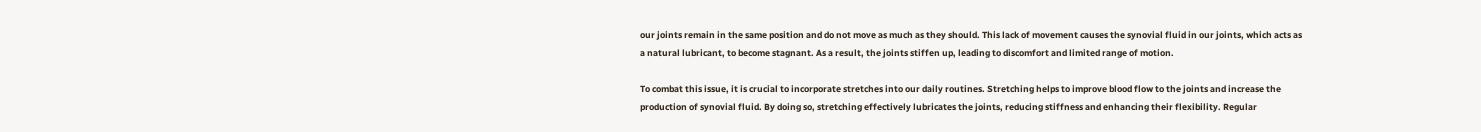our joints remain in the same position and do not move as much as they should. This lack of movement causes the synovial fluid in our joints, which acts as a natural lubricant, to become stagnant. As a result, the joints stiffen up, leading to discomfort and limited range of motion.

To combat this issue, it is crucial to incorporate stretches into our daily routines. Stretching helps to improve blood flow to the joints and increase the production of synovial fluid. By doing so, stretching effectively lubricates the joints, reducing stiffness and enhancing their flexibility. Regular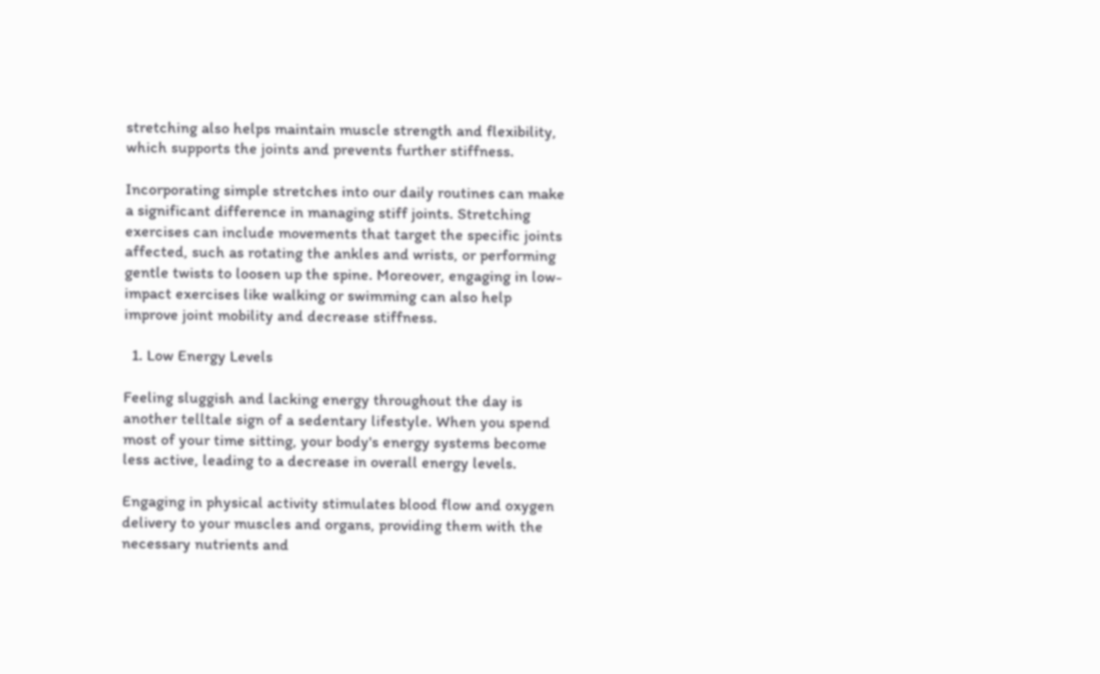stretching also helps maintain muscle strength and flexibility, which supports the joints and prevents further stiffness.

Incorporating simple stretches into our daily routines can make a significant difference in managing stiff joints. Stretching exercises can include movements that target the specific joints affected, such as rotating the ankles and wrists, or performing gentle twists to loosen up the spine. Moreover, engaging in low-impact exercises like walking or swimming can also help improve joint mobility and decrease stiffness.

  1. Low Energy Levels

Feeling sluggish and lacking energy throughout the day is another telltale sign of a sedentary lifestyle. When you spend most of your time sitting, your body's energy systems become less active, leading to a decrease in overall energy levels.

Engaging in physical activity stimulates blood flow and oxygen delivery to your muscles and organs, providing them with the necessary nutrients and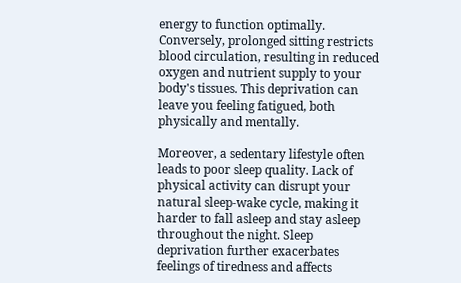energy to function optimally. Conversely, prolonged sitting restricts blood circulation, resulting in reduced oxygen and nutrient supply to your body's tissues. This deprivation can leave you feeling fatigued, both physically and mentally.

Moreover, a sedentary lifestyle often leads to poor sleep quality. Lack of physical activity can disrupt your natural sleep-wake cycle, making it harder to fall asleep and stay asleep throughout the night. Sleep deprivation further exacerbates feelings of tiredness and affects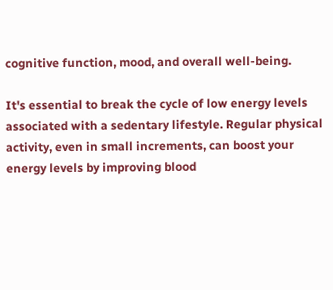cognitive function, mood, and overall well-being.

It's essential to break the cycle of low energy levels associated with a sedentary lifestyle. Regular physical activity, even in small increments, can boost your energy levels by improving blood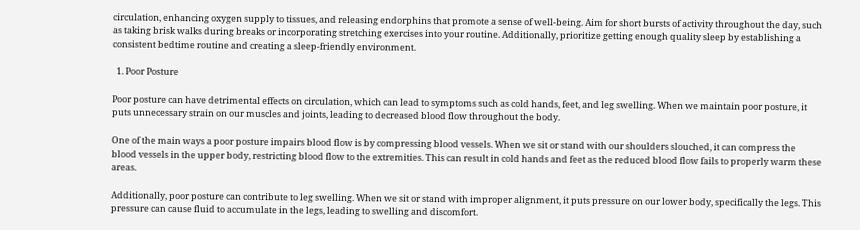circulation, enhancing oxygen supply to tissues, and releasing endorphins that promote a sense of well-being. Aim for short bursts of activity throughout the day, such as taking brisk walks during breaks or incorporating stretching exercises into your routine. Additionally, prioritize getting enough quality sleep by establishing a consistent bedtime routine and creating a sleep-friendly environment.

  1. Poor Posture

Poor posture can have detrimental effects on circulation, which can lead to symptoms such as cold hands, feet, and leg swelling. When we maintain poor posture, it puts unnecessary strain on our muscles and joints, leading to decreased blood flow throughout the body.

One of the main ways a poor posture impairs blood flow is by compressing blood vessels. When we sit or stand with our shoulders slouched, it can compress the blood vessels in the upper body, restricting blood flow to the extremities. This can result in cold hands and feet as the reduced blood flow fails to properly warm these areas.

Additionally, poor posture can contribute to leg swelling. When we sit or stand with improper alignment, it puts pressure on our lower body, specifically the legs. This pressure can cause fluid to accumulate in the legs, leading to swelling and discomfort.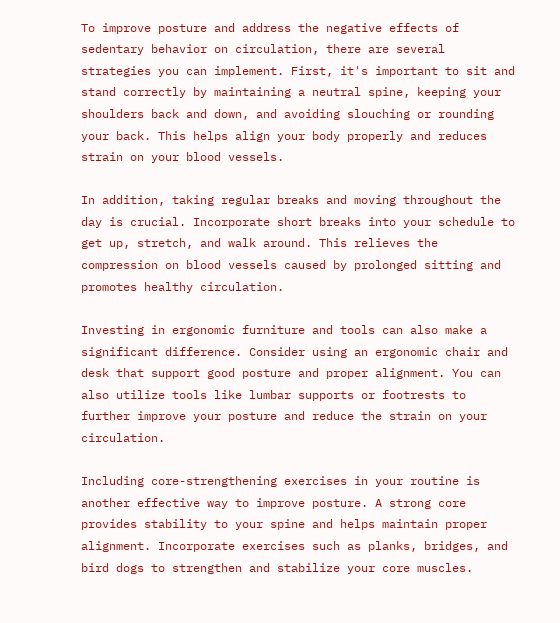To improve posture and address the negative effects of sedentary behavior on circulation, there are several strategies you can implement. First, it's important to sit and stand correctly by maintaining a neutral spine, keeping your shoulders back and down, and avoiding slouching or rounding your back. This helps align your body properly and reduces strain on your blood vessels.

In addition, taking regular breaks and moving throughout the day is crucial. Incorporate short breaks into your schedule to get up, stretch, and walk around. This relieves the compression on blood vessels caused by prolonged sitting and promotes healthy circulation.

Investing in ergonomic furniture and tools can also make a significant difference. Consider using an ergonomic chair and desk that support good posture and proper alignment. You can also utilize tools like lumbar supports or footrests to further improve your posture and reduce the strain on your circulation.

Including core-strengthening exercises in your routine is another effective way to improve posture. A strong core provides stability to your spine and helps maintain proper alignment. Incorporate exercises such as planks, bridges, and bird dogs to strengthen and stabilize your core muscles.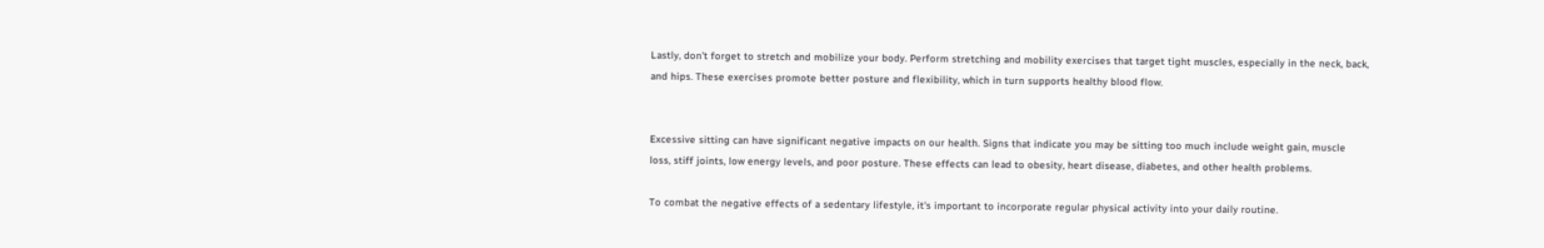Lastly, don't forget to stretch and mobilize your body. Perform stretching and mobility exercises that target tight muscles, especially in the neck, back, and hips. These exercises promote better posture and flexibility, which in turn supports healthy blood flow.


Excessive sitting can have significant negative impacts on our health. Signs that indicate you may be sitting too much include weight gain, muscle loss, stiff joints, low energy levels, and poor posture. These effects can lead to obesity, heart disease, diabetes, and other health problems.

To combat the negative effects of a sedentary lifestyle, it's important to incorporate regular physical activity into your daily routine.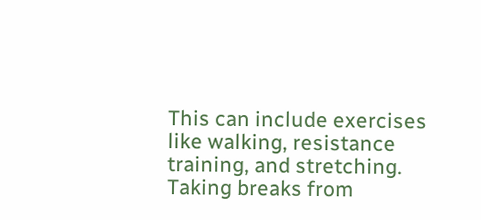This can include exercises like walking, resistance training, and stretching. Taking breaks from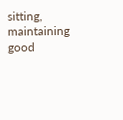sitting, maintaining good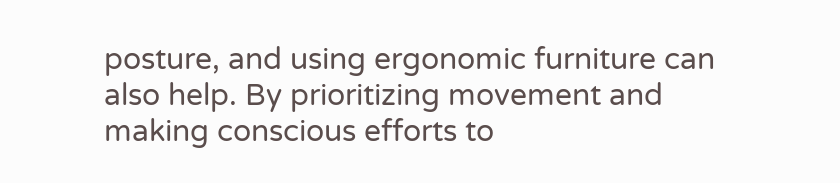posture, and using ergonomic furniture can also help. By prioritizing movement and making conscious efforts to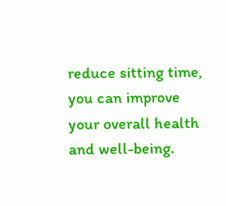reduce sitting time, you can improve your overall health and well-being.